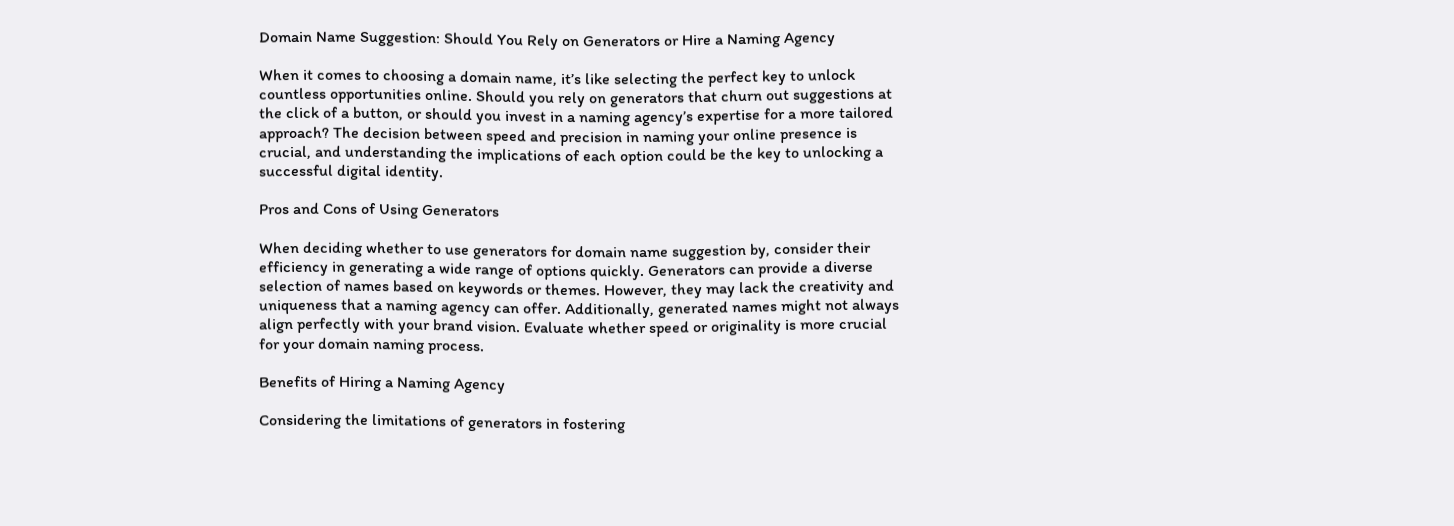Domain Name Suggestion: Should You Rely on Generators or Hire a Naming Agency

When it comes to choosing a domain name, it’s like selecting the perfect key to unlock countless opportunities online. Should you rely on generators that churn out suggestions at the click of a button, or should you invest in a naming agency’s expertise for a more tailored approach? The decision between speed and precision in naming your online presence is crucial, and understanding the implications of each option could be the key to unlocking a successful digital identity.

Pros and Cons of Using Generators

When deciding whether to use generators for domain name suggestion by, consider their efficiency in generating a wide range of options quickly. Generators can provide a diverse selection of names based on keywords or themes. However, they may lack the creativity and uniqueness that a naming agency can offer. Additionally, generated names might not always align perfectly with your brand vision. Evaluate whether speed or originality is more crucial for your domain naming process.

Benefits of Hiring a Naming Agency

Considering the limitations of generators in fostering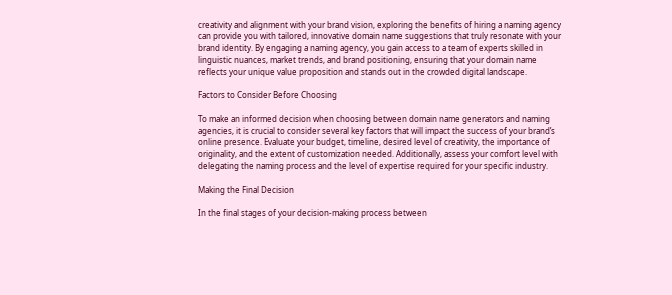creativity and alignment with your brand vision, exploring the benefits of hiring a naming agency can provide you with tailored, innovative domain name suggestions that truly resonate with your brand identity. By engaging a naming agency, you gain access to a team of experts skilled in linguistic nuances, market trends, and brand positioning, ensuring that your domain name reflects your unique value proposition and stands out in the crowded digital landscape.

Factors to Consider Before Choosing

To make an informed decision when choosing between domain name generators and naming agencies, it is crucial to consider several key factors that will impact the success of your brand’s online presence. Evaluate your budget, timeline, desired level of creativity, the importance of originality, and the extent of customization needed. Additionally, assess your comfort level with delegating the naming process and the level of expertise required for your specific industry.

Making the Final Decision

In the final stages of your decision-making process between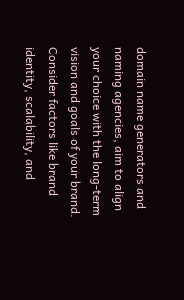domain name generators and naming agencies, aim to align your choice with the long-term vision and goals of your brand. Consider factors like brand identity, scalability, and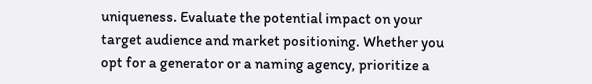uniqueness. Evaluate the potential impact on your target audience and market positioning. Whether you opt for a generator or a naming agency, prioritize a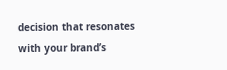decision that resonates with your brand’s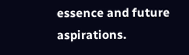essence and future aspirations.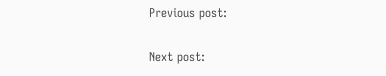Previous post:

Next post: